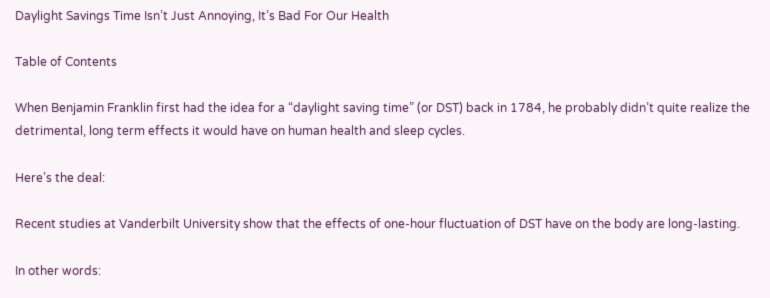Daylight Savings Time Isn’t Just Annoying, It’s Bad For Our Health

Table of Contents

When Benjamin Franklin first had the idea for a “daylight saving time” (or DST) back in 1784, he probably didn’t quite realize the detrimental, long term effects it would have on human health and sleep cycles.

Here’s the deal:

Recent studies at Vanderbilt University show that the effects of one-hour fluctuation of DST have on the body are long-lasting.

In other words: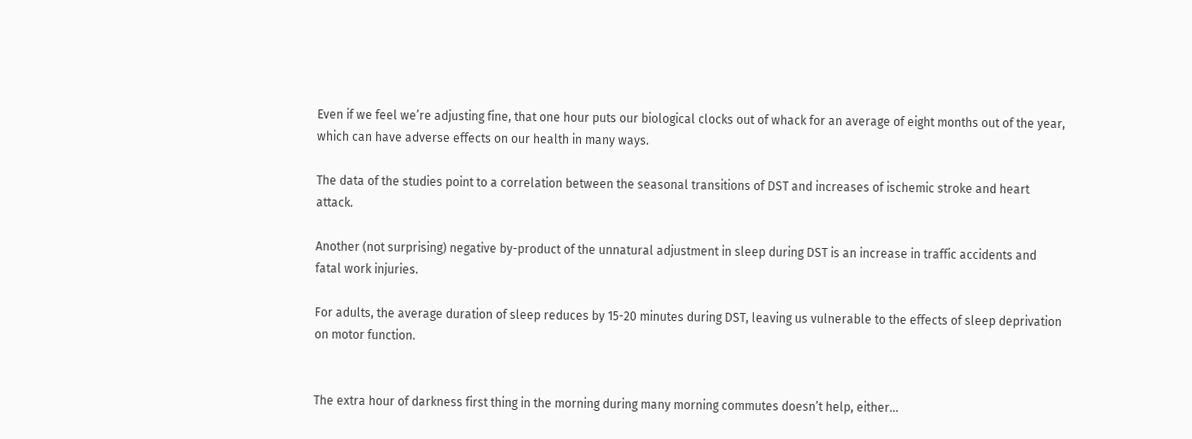Even if we feel we’re adjusting fine, that one hour puts our biological clocks out of whack for an average of eight months out of the year, which can have adverse effects on our health in many ways.

The data of the studies point to a correlation between the seasonal transitions of DST and increases of ischemic stroke and heart attack.

Another (not surprising) negative by-product of the unnatural adjustment in sleep during DST is an increase in traffic accidents and fatal work injuries.

For adults, the average duration of sleep reduces by 15-20 minutes during DST, leaving us vulnerable to the effects of sleep deprivation on motor function.


The extra hour of darkness first thing in the morning during many morning commutes doesn’t help, either…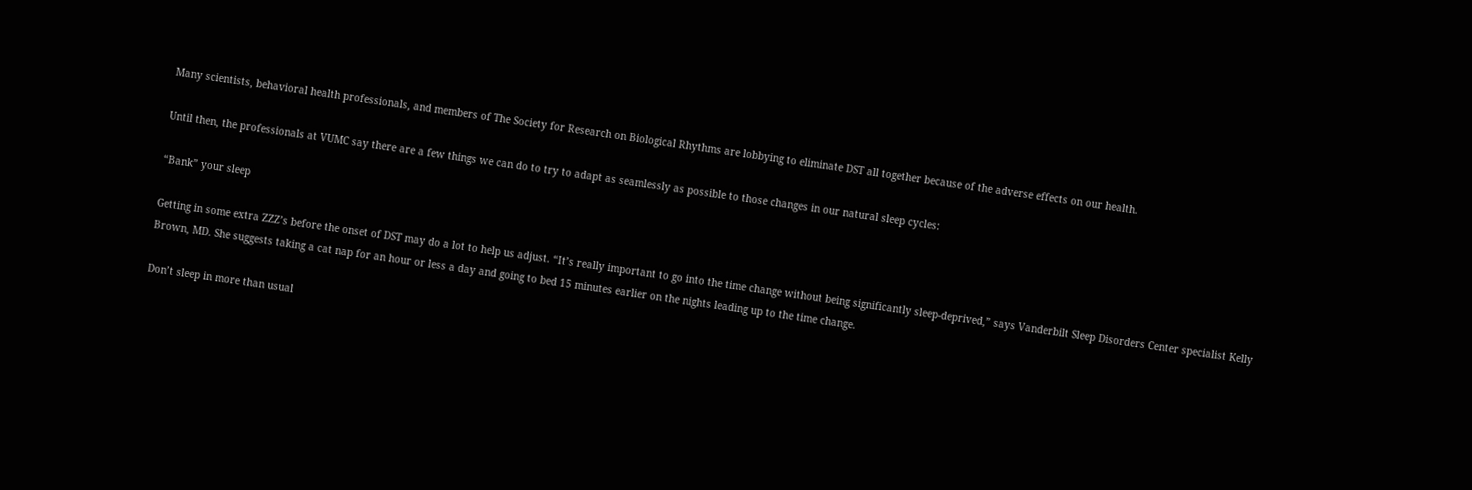Many scientists, behavioral health professionals, and members of The Society for Research on Biological Rhythms are lobbying to eliminate DST all together because of the adverse effects on our health.

Until then, the professionals at VUMC say there are a few things we can do to try to adapt as seamlessly as possible to those changes in our natural sleep cycles:

“Bank” your sleep

Getting in some extra ZZZ’s before the onset of DST may do a lot to help us adjust. “It’s really important to go into the time change without being significantly sleep-deprived,” says Vanderbilt Sleep Disorders Center specialist Kelly Brown, MD. She suggests taking a cat nap for an hour or less a day and going to bed 15 minutes earlier on the nights leading up to the time change.

Don’t sleep in more than usual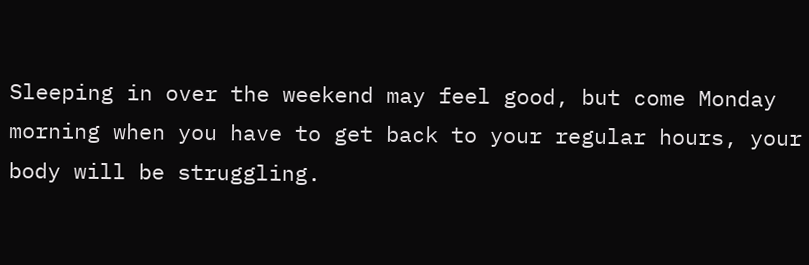Sleeping in over the weekend may feel good, but come Monday morning when you have to get back to your regular hours, your body will be struggling.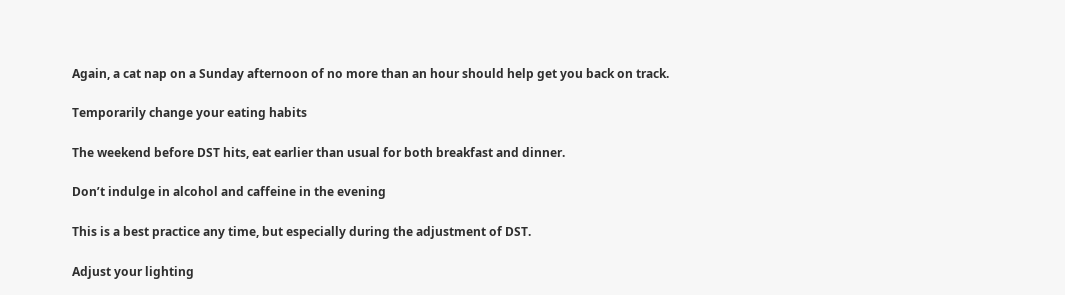Again, a cat nap on a Sunday afternoon of no more than an hour should help get you back on track.

Temporarily change your eating habits

The weekend before DST hits, eat earlier than usual for both breakfast and dinner.

Don’t indulge in alcohol and caffeine in the evening

This is a best practice any time, but especially during the adjustment of DST.

Adjust your lighting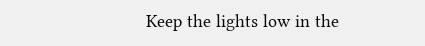Keep the lights low in the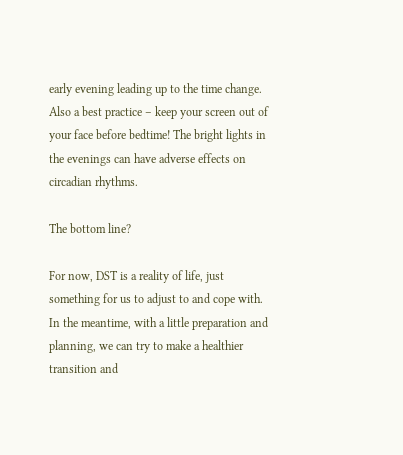early evening leading up to the time change. Also a best practice – keep your screen out of your face before bedtime! The bright lights in the evenings can have adverse effects on circadian rhythms.

The bottom line?

For now, DST is a reality of life, just something for us to adjust to and cope with. In the meantime, with a little preparation and planning, we can try to make a healthier transition and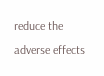reduce the adverse effects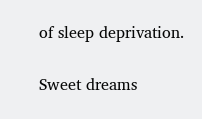of sleep deprivation.

Sweet dreams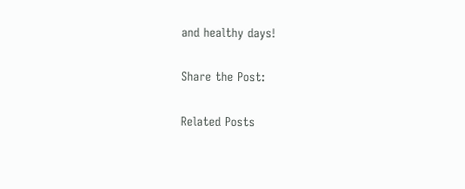and healthy days!

Share the Post:

Related Posts